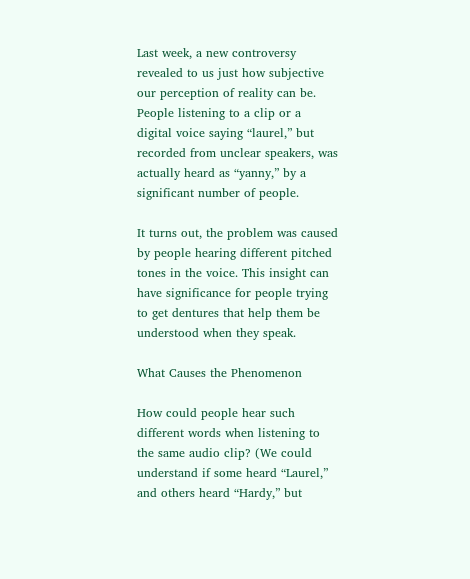Last week, a new controversy revealed to us just how subjective our perception of reality can be. People listening to a clip or a digital voice saying “laurel,” but recorded from unclear speakers, was actually heard as “yanny,” by a significant number of people.

It turns out, the problem was caused by people hearing different pitched tones in the voice. This insight can have significance for people trying to get dentures that help them be understood when they speak.

What Causes the Phenomenon

How could people hear such different words when listening to the same audio clip? (We could understand if some heard “Laurel,” and others heard “Hardy,” but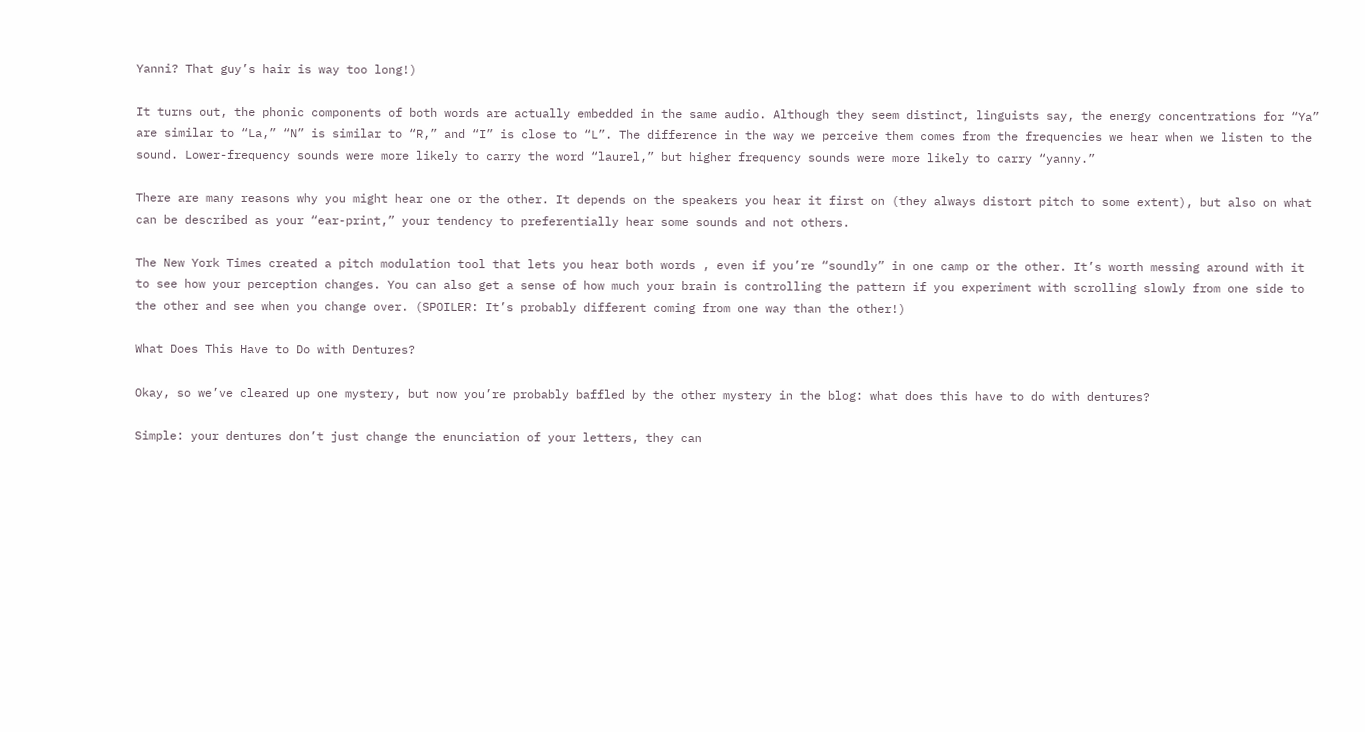Yanni? That guy’s hair is way too long!)

It turns out, the phonic components of both words are actually embedded in the same audio. Although they seem distinct, linguists say, the energy concentrations for “Ya” are similar to “La,” “N” is similar to “R,” and “I” is close to “L”. The difference in the way we perceive them comes from the frequencies we hear when we listen to the sound. Lower-frequency sounds were more likely to carry the word “laurel,” but higher frequency sounds were more likely to carry “yanny.”

There are many reasons why you might hear one or the other. It depends on the speakers you hear it first on (they always distort pitch to some extent), but also on what can be described as your “ear-print,” your tendency to preferentially hear some sounds and not others.

The New York Times created a pitch modulation tool that lets you hear both words , even if you’re “soundly” in one camp or the other. It’s worth messing around with it to see how your perception changes. You can also get a sense of how much your brain is controlling the pattern if you experiment with scrolling slowly from one side to the other and see when you change over. (SPOILER: It’s probably different coming from one way than the other!)

What Does This Have to Do with Dentures?

Okay, so we’ve cleared up one mystery, but now you’re probably baffled by the other mystery in the blog: what does this have to do with dentures?

Simple: your dentures don’t just change the enunciation of your letters, they can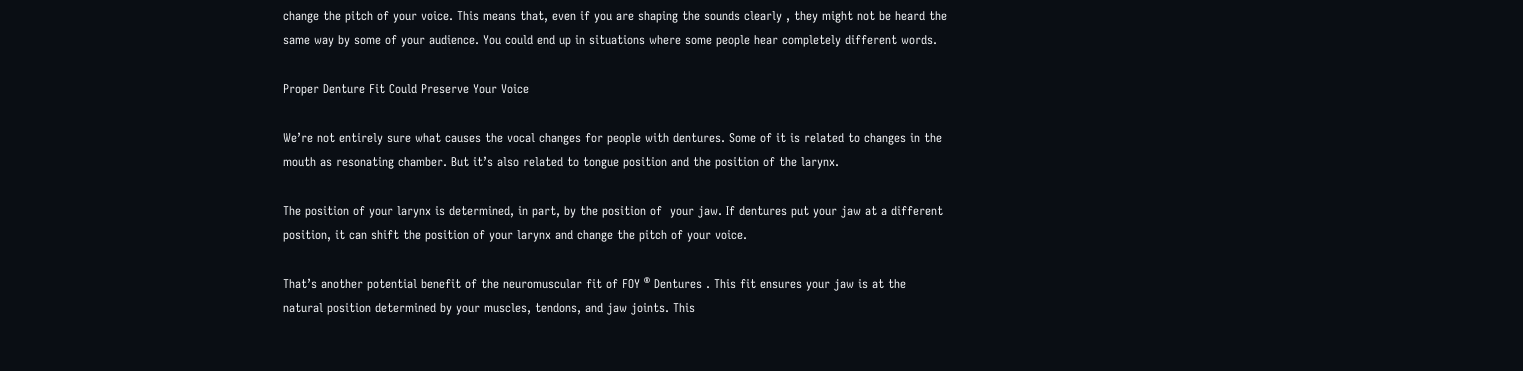change the pitch of your voice. This means that, even if you are shaping the sounds clearly , they might not be heard the same way by some of your audience. You could end up in situations where some people hear completely different words.

Proper Denture Fit Could Preserve Your Voice

We’re not entirely sure what causes the vocal changes for people with dentures. Some of it is related to changes in the mouth as resonating chamber. But it’s also related to tongue position and the position of the larynx.

The position of your larynx is determined, in part, by the position of  your jaw. If dentures put your jaw at a different position, it can shift the position of your larynx and change the pitch of your voice.

That’s another potential benefit of the neuromuscular fit of FOY ® Dentures . This fit ensures your jaw is at the natural position determined by your muscles, tendons, and jaw joints. This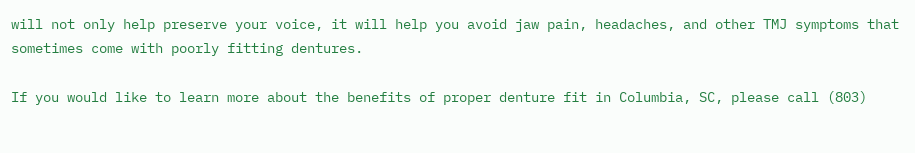will not only help preserve your voice, it will help you avoid jaw pain, headaches, and other TMJ symptoms that sometimes come with poorly fitting dentures.

If you would like to learn more about the benefits of proper denture fit in Columbia, SC, please call (803)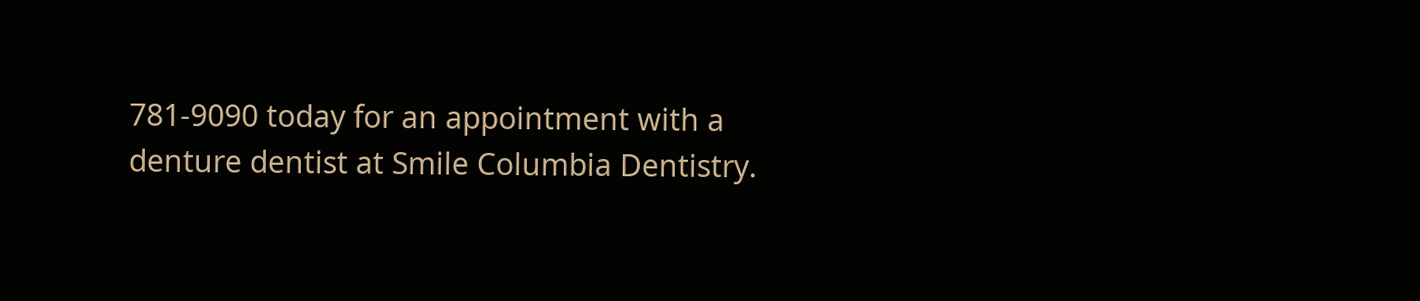781-9090 today for an appointment with a denture dentist at Smile Columbia Dentistry.